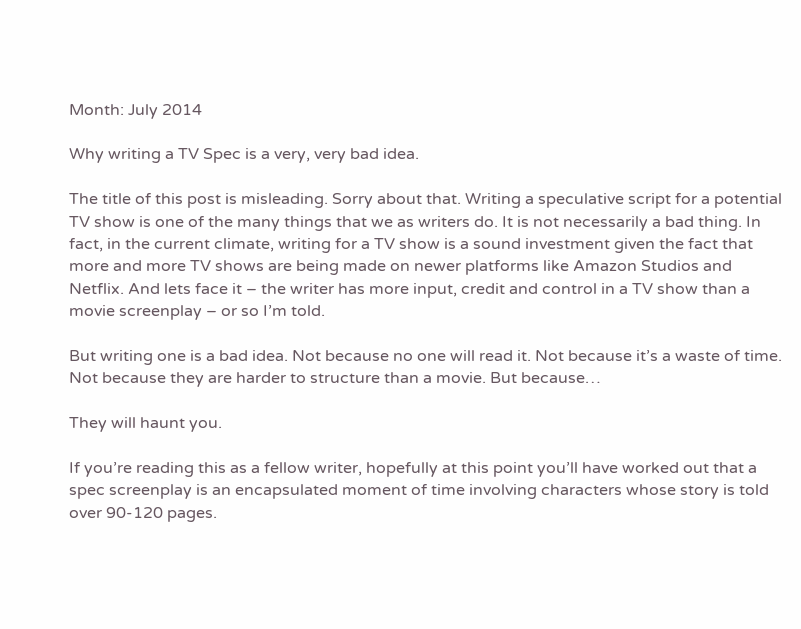Month: July 2014

Why writing a TV Spec is a very, very bad idea.

The title of this post is misleading. Sorry about that. Writing a speculative script for a potential TV show is one of the many things that we as writers do. It is not necessarily a bad thing. In fact, in the current climate, writing for a TV show is a sound investment given the fact that more and more TV shows are being made on newer platforms like Amazon Studios and Netflix. And lets face it – the writer has more input, credit and control in a TV show than a movie screenplay – or so I’m told.

But writing one is a bad idea. Not because no one will read it. Not because it’s a waste of time. Not because they are harder to structure than a movie. But because…

They will haunt you.

If you’re reading this as a fellow writer, hopefully at this point you’ll have worked out that a spec screenplay is an encapsulated moment of time involving characters whose story is told over 90-120 pages.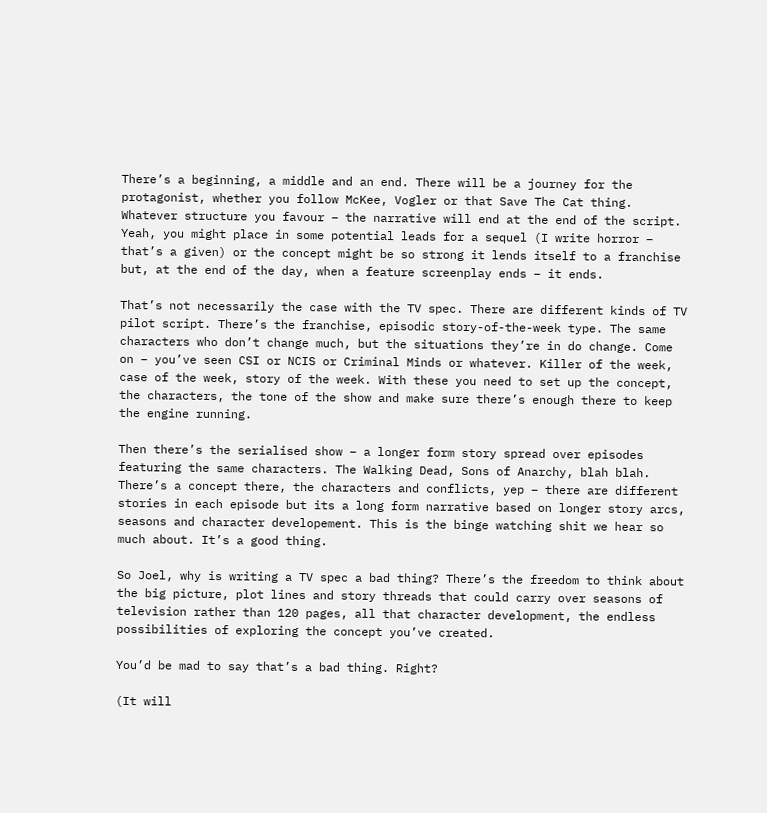There’s a beginning, a middle and an end. There will be a journey for the protagonist, whether you follow McKee, Vogler or that Save The Cat thing. Whatever structure you favour – the narrative will end at the end of the script. Yeah, you might place in some potential leads for a sequel (I write horror – that’s a given) or the concept might be so strong it lends itself to a franchise but, at the end of the day, when a feature screenplay ends – it ends.

That’s not necessarily the case with the TV spec. There are different kinds of TV pilot script. There’s the franchise, episodic story-of-the-week type. The same characters who don’t change much, but the situations they’re in do change. Come on – you’ve seen CSI or NCIS or Criminal Minds or whatever. Killer of the week, case of the week, story of the week. With these you need to set up the concept, the characters, the tone of the show and make sure there’s enough there to keep the engine running.

Then there’s the serialised show – a longer form story spread over episodes featuring the same characters. The Walking Dead, Sons of Anarchy, blah blah. There’s a concept there, the characters and conflicts, yep – there are different stories in each episode but its a long form narrative based on longer story arcs, seasons and character developement. This is the binge watching shit we hear so much about. It’s a good thing.

So Joel, why is writing a TV spec a bad thing? There’s the freedom to think about the big picture, plot lines and story threads that could carry over seasons of television rather than 120 pages, all that character development, the endless possibilities of exploring the concept you’ve created.

You’d be mad to say that’s a bad thing. Right?

(It will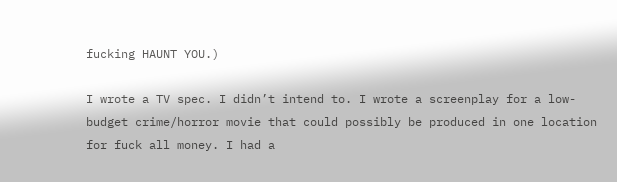fucking HAUNT YOU.)

I wrote a TV spec. I didn’t intend to. I wrote a screenplay for a low-budget crime/horror movie that could possibly be produced in one location for fuck all money. I had a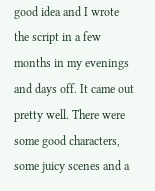good idea and I wrote the script in a few months in my evenings and days off. It came out pretty well. There were some good characters, some juicy scenes and a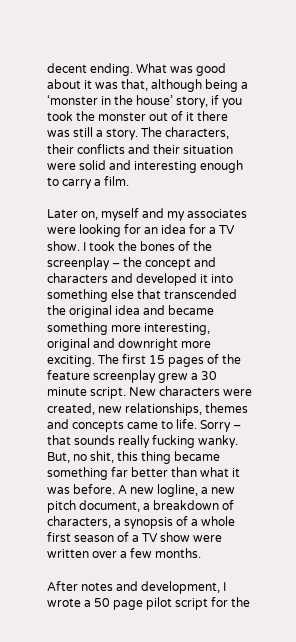decent ending. What was good about it was that, although being a ‘monster in the house’ story, if you took the monster out of it there was still a story. The characters, their conflicts and their situation were solid and interesting enough to carry a film.

Later on, myself and my associates were looking for an idea for a TV show. I took the bones of the screenplay – the concept and characters and developed it into something else that transcended the original idea and became something more interesting, original and downright more exciting. The first 15 pages of the feature screenplay grew a 30 minute script. New characters were created, new relationships, themes and concepts came to life. Sorry – that sounds really fucking wanky. But, no shit, this thing became something far better than what it was before. A new logline, a new pitch document, a breakdown of characters, a synopsis of a whole first season of a TV show were written over a few months.

After notes and development, I wrote a 50 page pilot script for the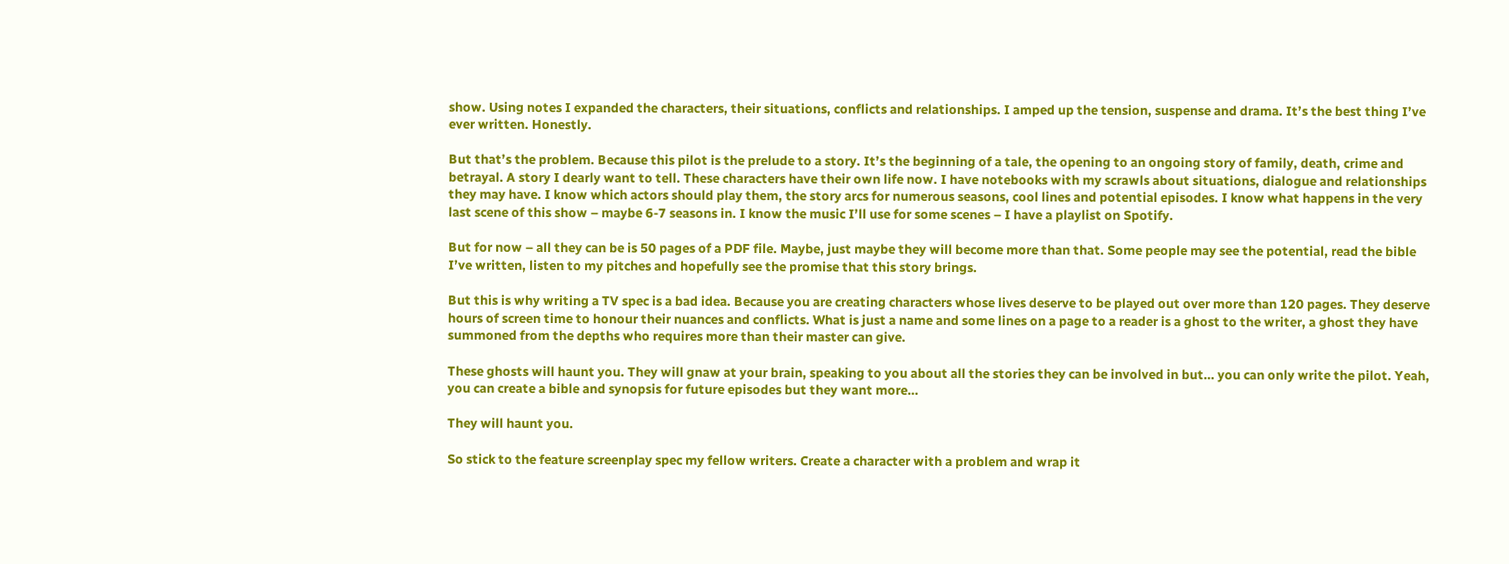show. Using notes I expanded the characters, their situations, conflicts and relationships. I amped up the tension, suspense and drama. It’s the best thing I’ve ever written. Honestly.

But that’s the problem. Because this pilot is the prelude to a story. It’s the beginning of a tale, the opening to an ongoing story of family, death, crime and betrayal. A story I dearly want to tell. These characters have their own life now. I have notebooks with my scrawls about situations, dialogue and relationships they may have. I know which actors should play them, the story arcs for numerous seasons, cool lines and potential episodes. I know what happens in the very last scene of this show – maybe 6-7 seasons in. I know the music I’ll use for some scenes – I have a playlist on Spotify.

But for now – all they can be is 50 pages of a PDF file. Maybe, just maybe they will become more than that. Some people may see the potential, read the bible I’ve written, listen to my pitches and hopefully see the promise that this story brings.

But this is why writing a TV spec is a bad idea. Because you are creating characters whose lives deserve to be played out over more than 120 pages. They deserve hours of screen time to honour their nuances and conflicts. What is just a name and some lines on a page to a reader is a ghost to the writer, a ghost they have summoned from the depths who requires more than their master can give.

These ghosts will haunt you. They will gnaw at your brain, speaking to you about all the stories they can be involved in but… you can only write the pilot. Yeah, you can create a bible and synopsis for future episodes but they want more…

They will haunt you.

So stick to the feature screenplay spec my fellow writers. Create a character with a problem and wrap it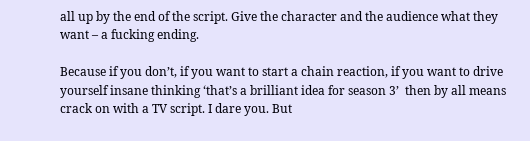all up by the end of the script. Give the character and the audience what they want – a fucking ending.

Because if you don’t, if you want to start a chain reaction, if you want to drive yourself insane thinking ‘that’s a brilliant idea for season 3’  then by all means crack on with a TV script. I dare you. But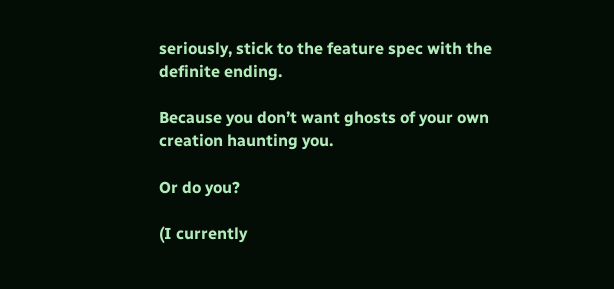seriously, stick to the feature spec with the definite ending.

Because you don’t want ghosts of your own creation haunting you.

Or do you?

(I currently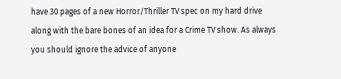have 30 pages of a new Horror/Thriller TV spec on my hard drive along with the bare bones of an idea for a Crime TV show. As always you should ignore the advice of anyone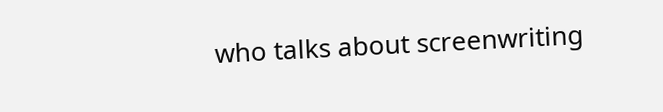who talks about screenwriting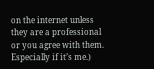on the internet unless they are a professional or you agree with them. Especially if it’s me.)